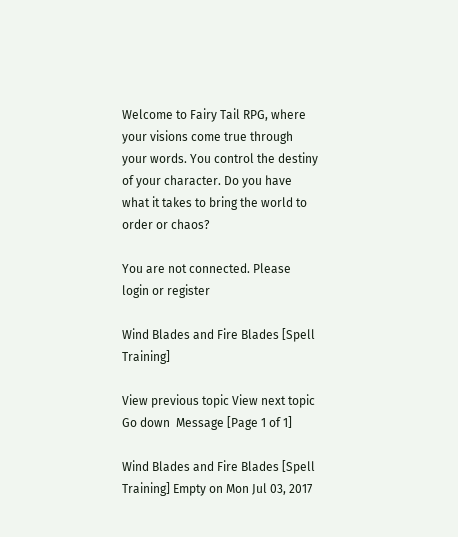Welcome to Fairy Tail RPG, where your visions come true through your words. You control the destiny of your character. Do you have what it takes to bring the world to order or chaos?

You are not connected. Please login or register

Wind Blades and Fire Blades [Spell Training]

View previous topic View next topic Go down  Message [Page 1 of 1]

Wind Blades and Fire Blades [Spell Training] Empty on Mon Jul 03, 2017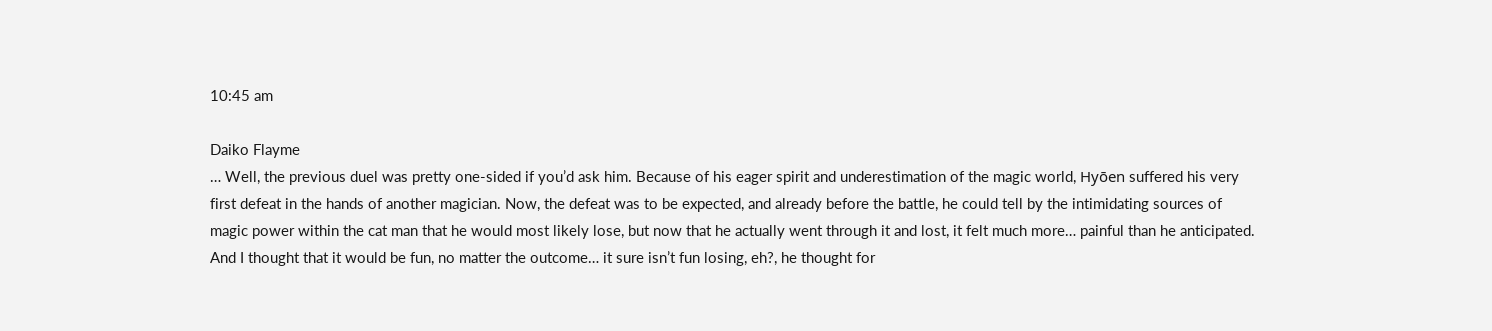10:45 am

Daiko Flayme
… Well, the previous duel was pretty one-sided if you’d ask him. Because of his eager spirit and underestimation of the magic world, Hyōen suffered his very first defeat in the hands of another magician. Now, the defeat was to be expected, and already before the battle, he could tell by the intimidating sources of magic power within the cat man that he would most likely lose, but now that he actually went through it and lost, it felt much more… painful than he anticipated. And I thought that it would be fun, no matter the outcome… it sure isn’t fun losing, eh?, he thought for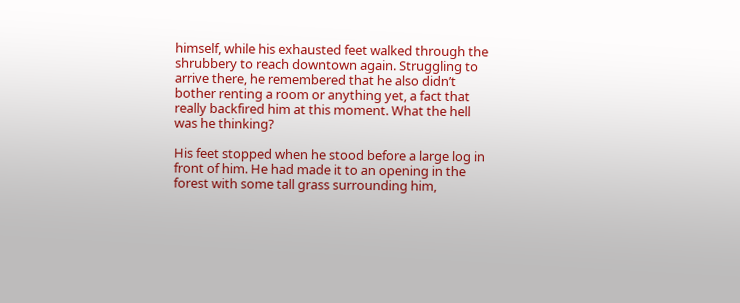himself, while his exhausted feet walked through the shrubbery to reach downtown again. Struggling to arrive there, he remembered that he also didn’t bother renting a room or anything yet, a fact that really backfired him at this moment. What the hell was he thinking?

His feet stopped when he stood before a large log in front of him. He had made it to an opening in the forest with some tall grass surrounding him,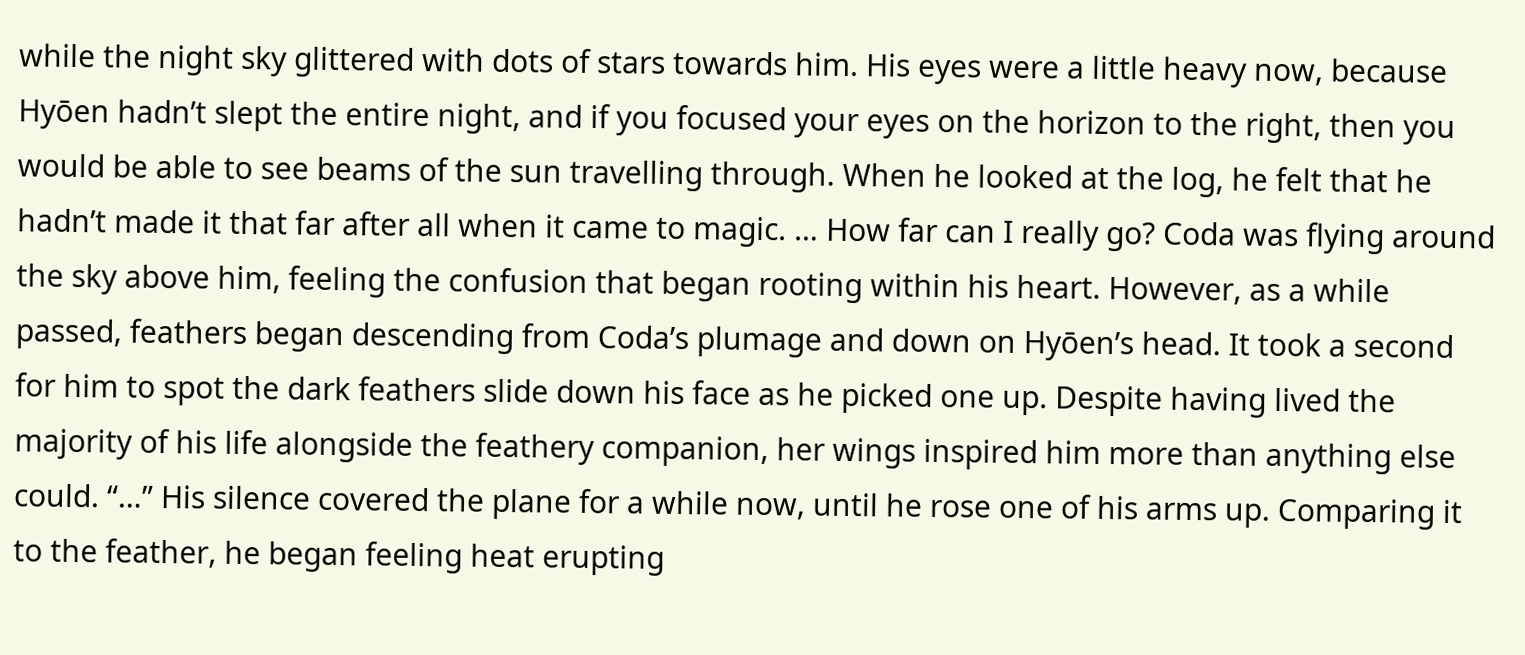while the night sky glittered with dots of stars towards him. His eyes were a little heavy now, because Hyōen hadn’t slept the entire night, and if you focused your eyes on the horizon to the right, then you would be able to see beams of the sun travelling through. When he looked at the log, he felt that he hadn’t made it that far after all when it came to magic. … How far can I really go? Coda was flying around the sky above him, feeling the confusion that began rooting within his heart. However, as a while passed, feathers began descending from Coda’s plumage and down on Hyōen’s head. It took a second for him to spot the dark feathers slide down his face as he picked one up. Despite having lived the majority of his life alongside the feathery companion, her wings inspired him more than anything else could. “…” His silence covered the plane for a while now, until he rose one of his arms up. Comparing it to the feather, he began feeling heat erupting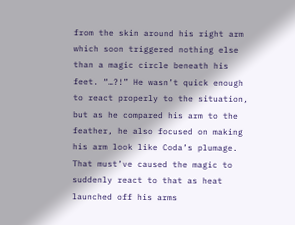from the skin around his right arm which soon triggered nothing else than a magic circle beneath his feet. “…?!” He wasn’t quick enough to react properly to the situation, but as he compared his arm to the feather, he also focused on making his arm look like Coda’s plumage. That must’ve caused the magic to suddenly react to that as heat launched off his arms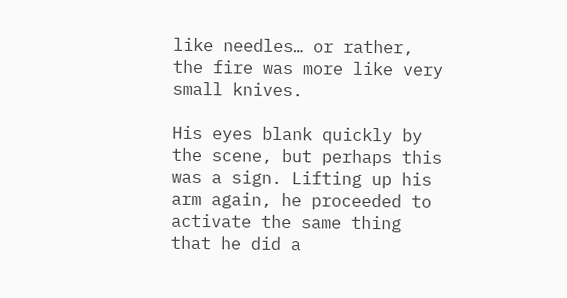like needles… or rather, the fire was more like very small knives.

His eyes blank quickly by the scene, but perhaps this was a sign. Lifting up his arm again, he proceeded to activate the same thing that he did a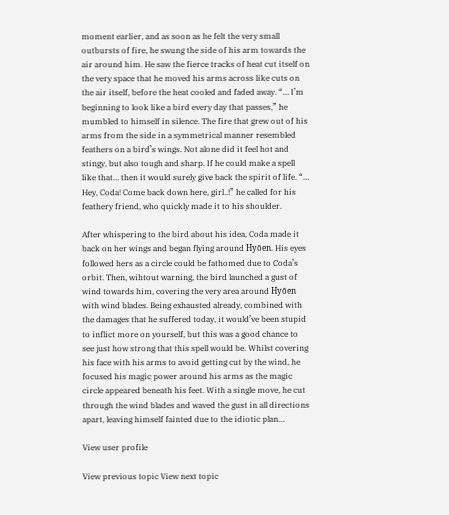moment earlier, and as soon as he felt the very small outbursts of fire, he swung the side of his arm towards the air around him. He saw the fierce tracks of heat cut itself on the very space that he moved his arms across like cuts on the air itself, before the heat cooled and faded away. “… I’m beginning to look like a bird every day that passes,” he mumbled to himself in silence. The fire that grew out of his arms from the side in a symmetrical manner resembled feathers on a bird’s wings. Not alone did it feel hot and stingy, but also tough and sharp. If he could make a spell like that… then it would surely give back the spirit of life. “… Hey, Coda! Come back down here, girl..!” he called for his feathery friend, who quickly made it to his shoulder.

After whispering to the bird about his idea, Coda made it back on her wings and began flying around Hyōen. His eyes followed hers as a circle could be fathomed due to Coda’s orbit. Then, wihtout warning, the bird launched a gust of wind towards him, covering the very area around Hyōen with wind blades. Being exhausted already, combined with the damages that he suffered today, it would’ve been stupid to inflict more on yourself, but this was a good chance to see just how strong that this spell would be. Whilst covering his face with his arms to avoid getting cut by the wind, he focused his magic power around his arms as the magic circle appeared beneath his feet. With a single move, he cut through the wind blades and waved the gust in all directions apart, leaving himself fainted due to the idiotic plan…

View user profile

View previous topic View next topic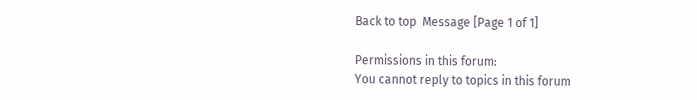Back to top  Message [Page 1 of 1]

Permissions in this forum:
You cannot reply to topics in this forum